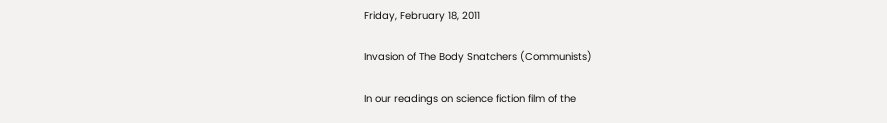Friday, February 18, 2011

Invasion of The Body Snatchers (Communists)

In our readings on science fiction film of the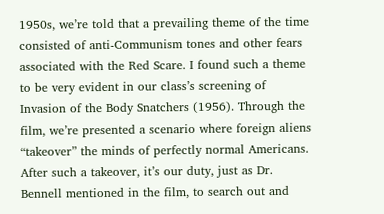1950s, we’re told that a prevailing theme of the time consisted of anti-Communism tones and other fears associated with the Red Scare. I found such a theme to be very evident in our class’s screening of Invasion of the Body Snatchers (1956). Through the film, we’re presented a scenario where foreign aliens “takeover” the minds of perfectly normal Americans. After such a takeover, it’s our duty, just as Dr. Bennell mentioned in the film, to search out and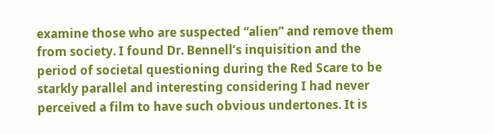examine those who are suspected “alien” and remove them from society. I found Dr. Bennell’s inquisition and the period of societal questioning during the Red Scare to be starkly parallel and interesting considering I had never perceived a film to have such obvious undertones. It is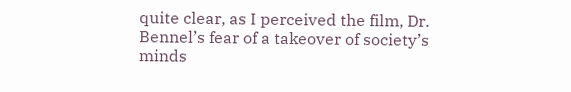quite clear, as I perceived the film, Dr. Bennel’s fear of a takeover of society’s minds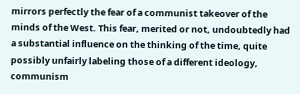mirrors perfectly the fear of a communist takeover of the minds of the West. This fear, merited or not, undoubtedly had a substantial influence on the thinking of the time, quite possibly unfairly labeling those of a different ideology, communism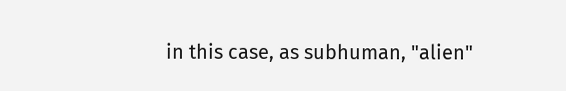in this case, as subhuman, "alien"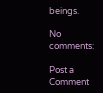beings.

No comments:

Post a Comment